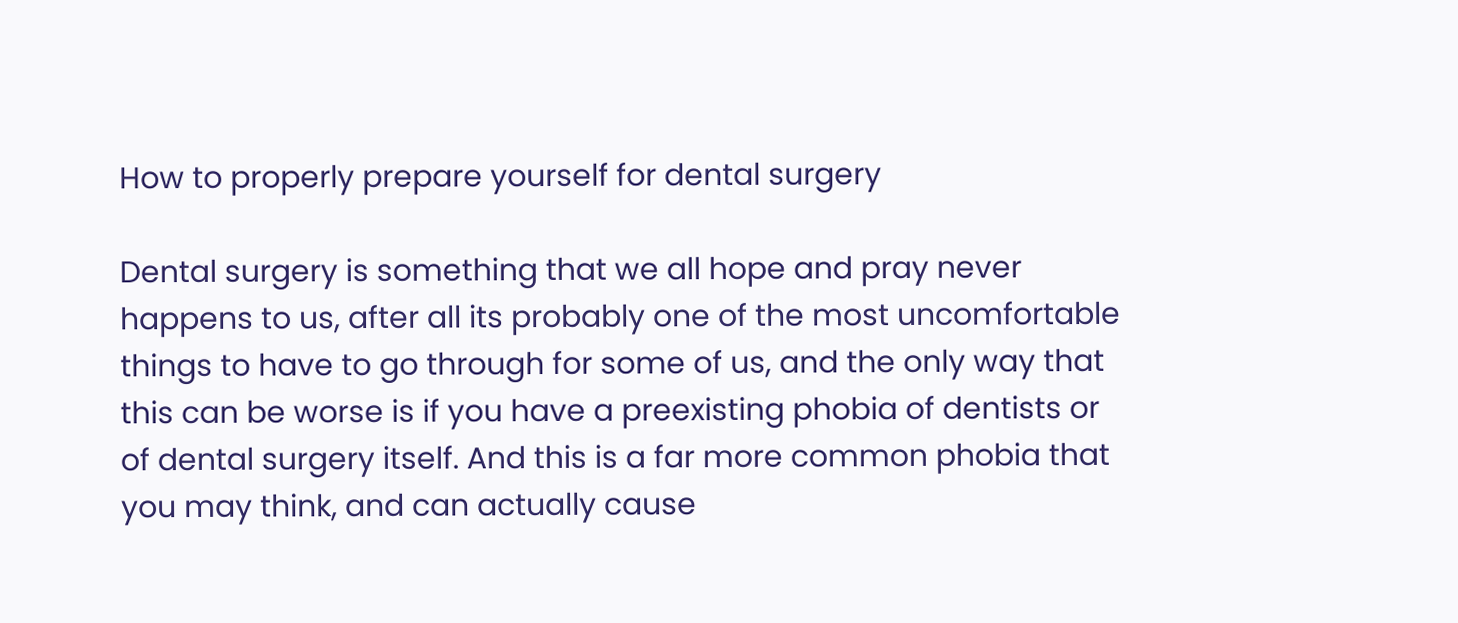How to properly prepare yourself for dental surgery

Dental surgery is something that we all hope and pray never happens to us, after all its probably one of the most uncomfortable things to have to go through for some of us, and the only way that this can be worse is if you have a preexisting phobia of dentists or of dental surgery itself. And this is a far more common phobia that you may think, and can actually cause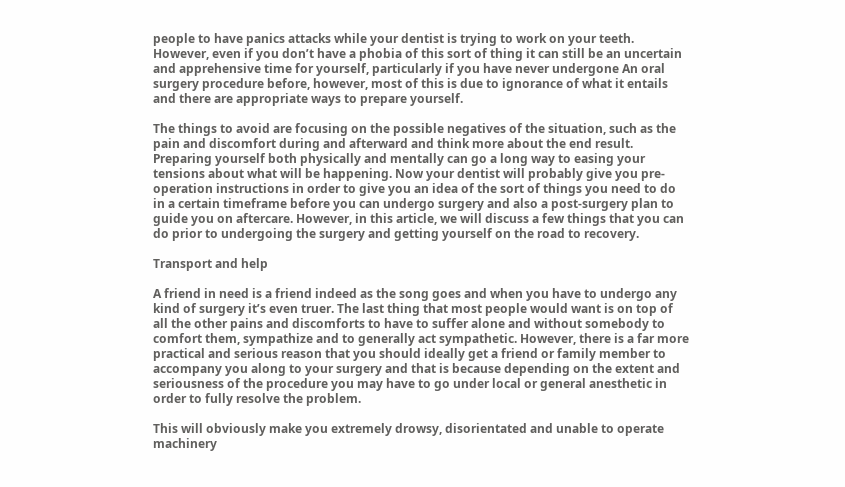people to have panics attacks while your dentist is trying to work on your teeth. However, even if you don’t have a phobia of this sort of thing it can still be an uncertain and apprehensive time for yourself, particularly if you have never undergone An oral surgery procedure before, however, most of this is due to ignorance of what it entails and there are appropriate ways to prepare yourself.

The things to avoid are focusing on the possible negatives of the situation, such as the pain and discomfort during and afterward and think more about the end result. Preparing yourself both physically and mentally can go a long way to easing your tensions about what will be happening. Now your dentist will probably give you pre-operation instructions in order to give you an idea of the sort of things you need to do in a certain timeframe before you can undergo surgery and also a post-surgery plan to guide you on aftercare. However, in this article, we will discuss a few things that you can do prior to undergoing the surgery and getting yourself on the road to recovery.

Transport and help

A friend in need is a friend indeed as the song goes and when you have to undergo any kind of surgery it’s even truer. The last thing that most people would want is on top of all the other pains and discomforts to have to suffer alone and without somebody to comfort them, sympathize and to generally act sympathetic. However, there is a far more practical and serious reason that you should ideally get a friend or family member to accompany you along to your surgery and that is because depending on the extent and seriousness of the procedure you may have to go under local or general anesthetic in order to fully resolve the problem.

This will obviously make you extremely drowsy, disorientated and unable to operate machinery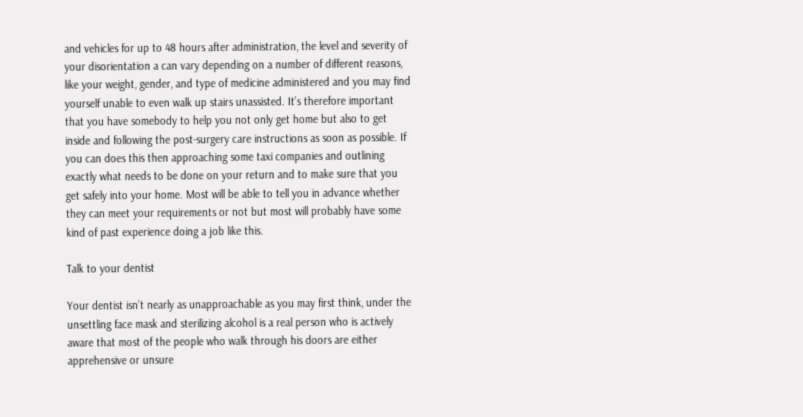and vehicles for up to 48 hours after administration, the level and severity of your disorientation a can vary depending on a number of different reasons, like your weight, gender, and type of medicine administered and you may find yourself unable to even walk up stairs unassisted. It’s therefore important that you have somebody to help you not only get home but also to get inside and following the post-surgery care instructions as soon as possible. If you can does this then approaching some taxi companies and outlining exactly what needs to be done on your return and to make sure that you get safely into your home. Most will be able to tell you in advance whether they can meet your requirements or not but most will probably have some kind of past experience doing a job like this.

Talk to your dentist

Your dentist isn’t nearly as unapproachable as you may first think, under the unsettling face mask and sterilizing alcohol is a real person who is actively aware that most of the people who walk through his doors are either apprehensive or unsure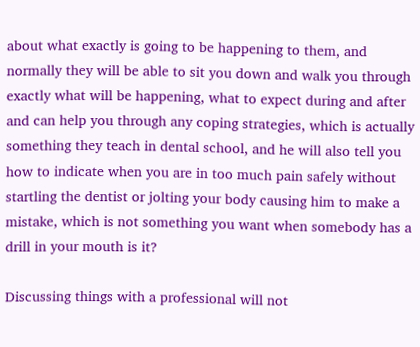about what exactly is going to be happening to them, and normally they will be able to sit you down and walk you through exactly what will be happening, what to expect during and after and can help you through any coping strategies, which is actually something they teach in dental school, and he will also tell you how to indicate when you are in too much pain safely without startling the dentist or jolting your body causing him to make a mistake, which is not something you want when somebody has a drill in your mouth is it?

Discussing things with a professional will not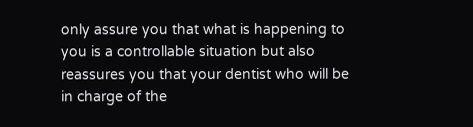only assure you that what is happening to you is a controllable situation but also reassures you that your dentist who will be in charge of the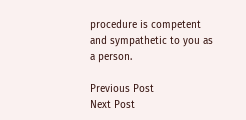procedure is competent and sympathetic to you as a person.

Previous Post
Next Post